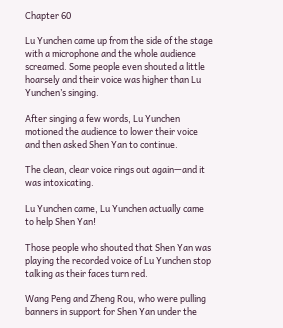Chapter 60

Lu Yunchen came up from the side of the stage with a microphone and the whole audience screamed. Some people even shouted a little hoarsely and their voice was higher than Lu Yunchen’s singing.

After singing a few words, Lu Yunchen motioned the audience to lower their voice and then asked Shen Yan to continue.

The clean, clear voice rings out again—and it was intoxicating.

Lu Yunchen came, Lu Yunchen actually came to help Shen Yan!

Those people who shouted that Shen Yan was playing the recorded voice of Lu Yunchen stop talking as their faces turn red.

Wang Peng and Zheng Rou, who were pulling banners in support for Shen Yan under the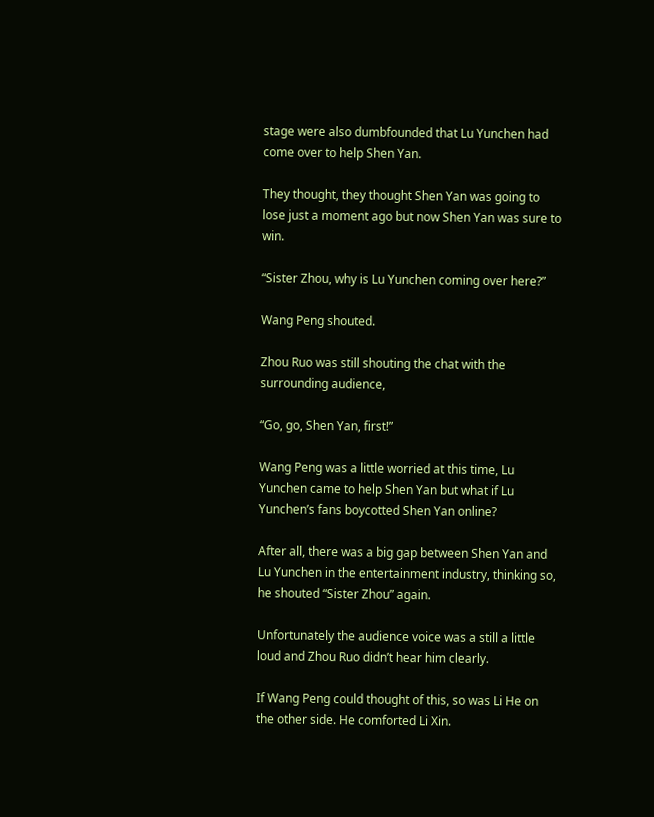stage were also dumbfounded that Lu Yunchen had come over to help Shen Yan.

They thought, they thought Shen Yan was going to lose just a moment ago but now Shen Yan was sure to win.

“Sister Zhou, why is Lu Yunchen coming over here?”

Wang Peng shouted.

Zhou Ruo was still shouting the chat with the surrounding audience,

“Go, go, Shen Yan, first!”

Wang Peng was a little worried at this time, Lu Yunchen came to help Shen Yan but what if Lu Yunchen’s fans boycotted Shen Yan online?

After all, there was a big gap between Shen Yan and Lu Yunchen in the entertainment industry, thinking so, he shouted “Sister Zhou” again.

Unfortunately the audience voice was a still a little loud and Zhou Ruo didn’t hear him clearly.

If Wang Peng could thought of this, so was Li He on the other side. He comforted Li Xin.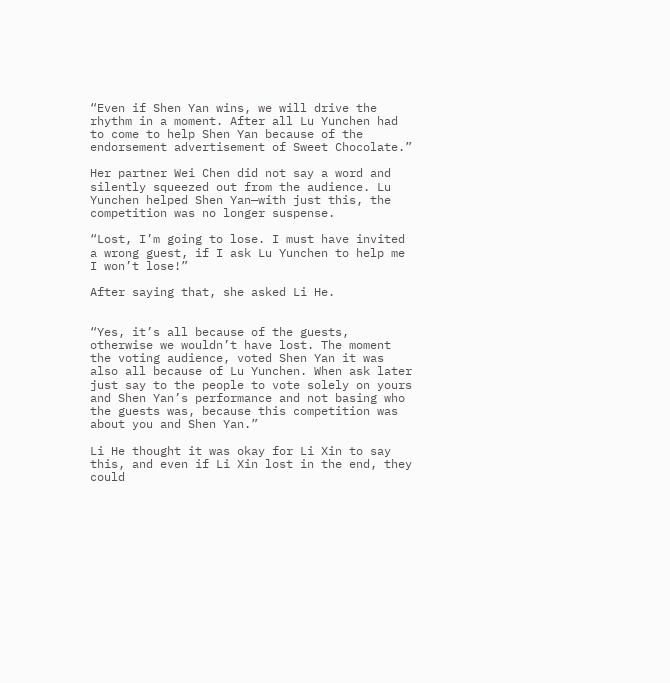“Even if Shen Yan wins, we will drive the rhythm in a moment. After all Lu Yunchen had to come to help Shen Yan because of the endorsement advertisement of Sweet Chocolate.”

Her partner Wei Chen did not say a word and silently squeezed out from the audience. Lu Yunchen helped Shen Yan—with just this, the competition was no longer suspense.

“Lost, I’m going to lose. I must have invited a wrong guest, if I ask Lu Yunchen to help me I won’t lose!”

After saying that, she asked Li He.


“Yes, it’s all because of the guests, otherwise we wouldn’t have lost. The moment the voting audience, voted Shen Yan it was also all because of Lu Yunchen. When ask later just say to the people to vote solely on yours and Shen Yan’s performance and not basing who the guests was, because this competition was about you and Shen Yan.”

Li He thought it was okay for Li Xin to say this, and even if Li Xin lost in the end, they could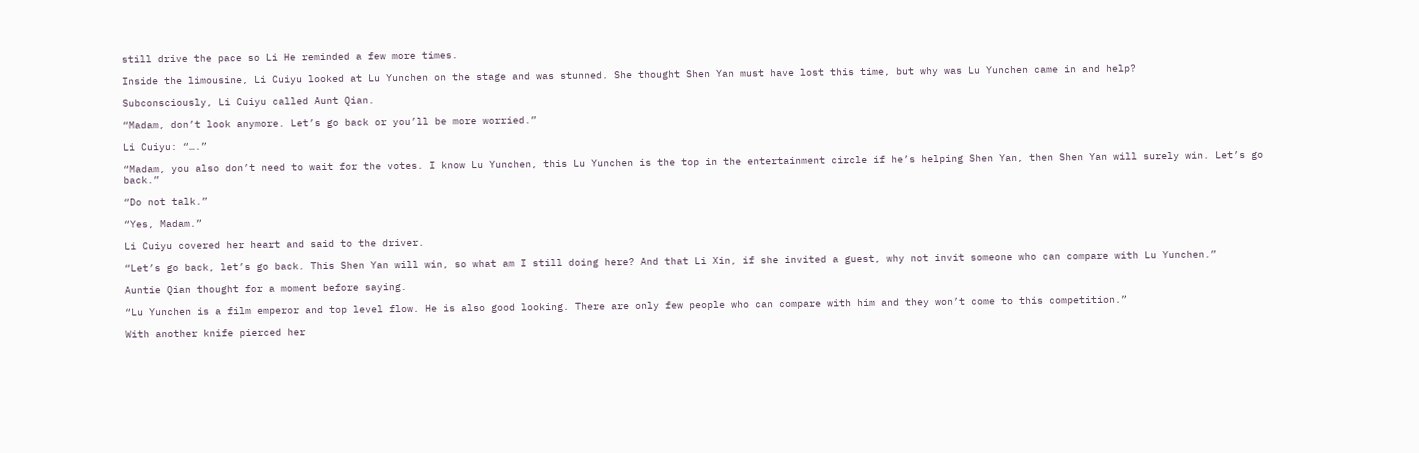still drive the pace so Li He reminded a few more times.

Inside the limousine, Li Cuiyu looked at Lu Yunchen on the stage and was stunned. She thought Shen Yan must have lost this time, but why was Lu Yunchen came in and help?

Subconsciously, Li Cuiyu called Aunt Qian.

“Madam, don’t look anymore. Let’s go back or you’ll be more worried.”

Li Cuiyu: “….”

“Madam, you also don’t need to wait for the votes. I know Lu Yunchen, this Lu Yunchen is the top in the entertainment circle if he’s helping Shen Yan, then Shen Yan will surely win. Let’s go back.”

“Do not talk.”

“Yes, Madam.”

Li Cuiyu covered her heart and said to the driver.

“Let’s go back, let’s go back. This Shen Yan will win, so what am I still doing here? And that Li Xin, if she invited a guest, why not invit someone who can compare with Lu Yunchen.”

Auntie Qian thought for a moment before saying.

“Lu Yunchen is a film emperor and top level flow. He is also good looking. There are only few people who can compare with him and they won’t come to this competition.”

With another knife pierced her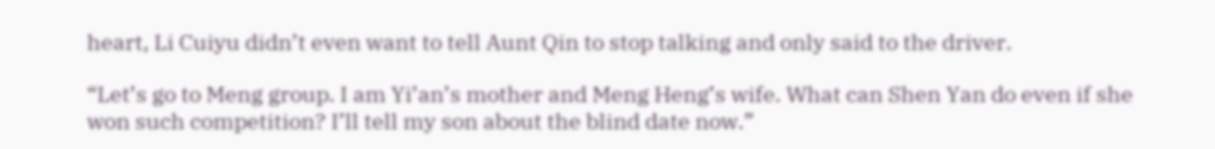heart, Li Cuiyu didn’t even want to tell Aunt Qin to stop talking and only said to the driver.

“Let’s go to Meng group. I am Yi’an’s mother and Meng Heng’s wife. What can Shen Yan do even if she won such competition? I’ll tell my son about the blind date now.”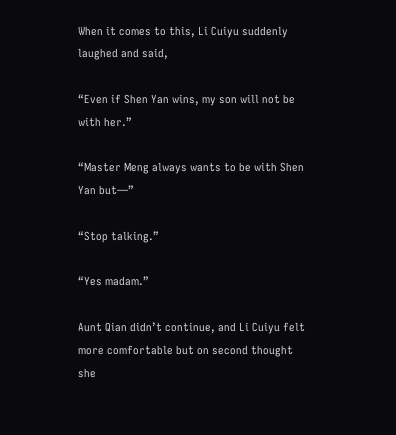When it comes to this, Li Cuiyu suddenly laughed and said,

“Even if Shen Yan wins, my son will not be with her.”

“Master Meng always wants to be with Shen Yan but—”

“Stop talking.”

“Yes madam.”

Aunt Qian didn’t continue, and Li Cuiyu felt more comfortable but on second thought she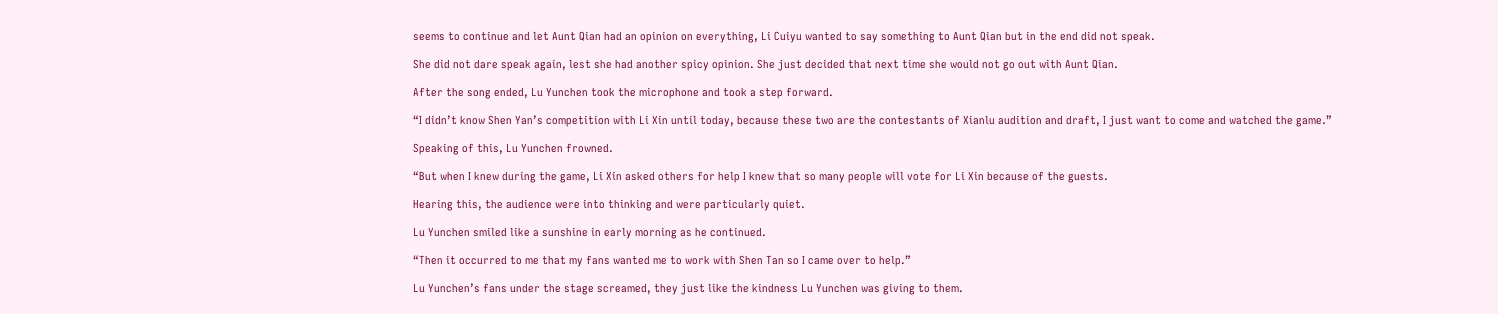seems to continue and let Aunt Qian had an opinion on everything, Li Cuiyu wanted to say something to Aunt Qian but in the end did not speak.

She did not dare speak again, lest she had another spicy opinion. She just decided that next time she would not go out with Aunt Qian.

After the song ended, Lu Yunchen took the microphone and took a step forward.

“I didn’t know Shen Yan’s competition with Li Xin until today, because these two are the contestants of Xianlu audition and draft, I just want to come and watched the game.”

Speaking of this, Lu Yunchen frowned.

“But when I knew during the game, Li Xin asked others for help I knew that so many people will vote for Li Xin because of the guests.

Hearing this, the audience were into thinking and were particularly quiet.

Lu Yunchen smiled like a sunshine in early morning as he continued.

“Then it occurred to me that my fans wanted me to work with Shen Tan so I came over to help.”

Lu Yunchen’s fans under the stage screamed, they just like the kindness Lu Yunchen was giving to them.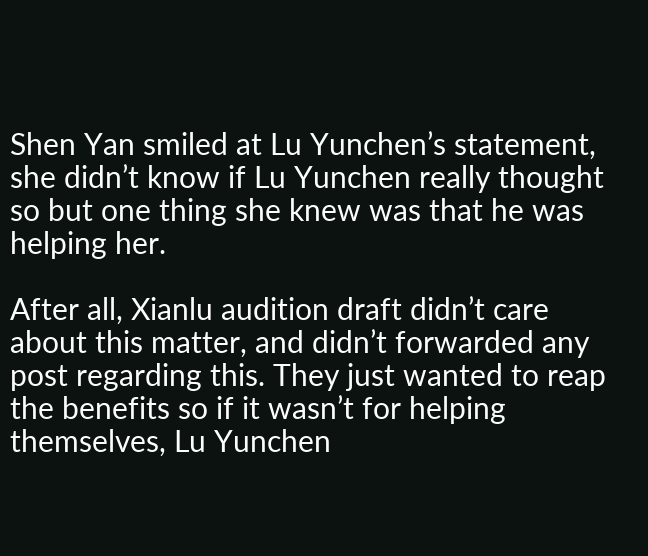Shen Yan smiled at Lu Yunchen’s statement, she didn’t know if Lu Yunchen really thought so but one thing she knew was that he was helping her.

After all, Xianlu audition draft didn’t care about this matter, and didn’t forwarded any post regarding this. They just wanted to reap the benefits so if it wasn’t for helping themselves, Lu Yunchen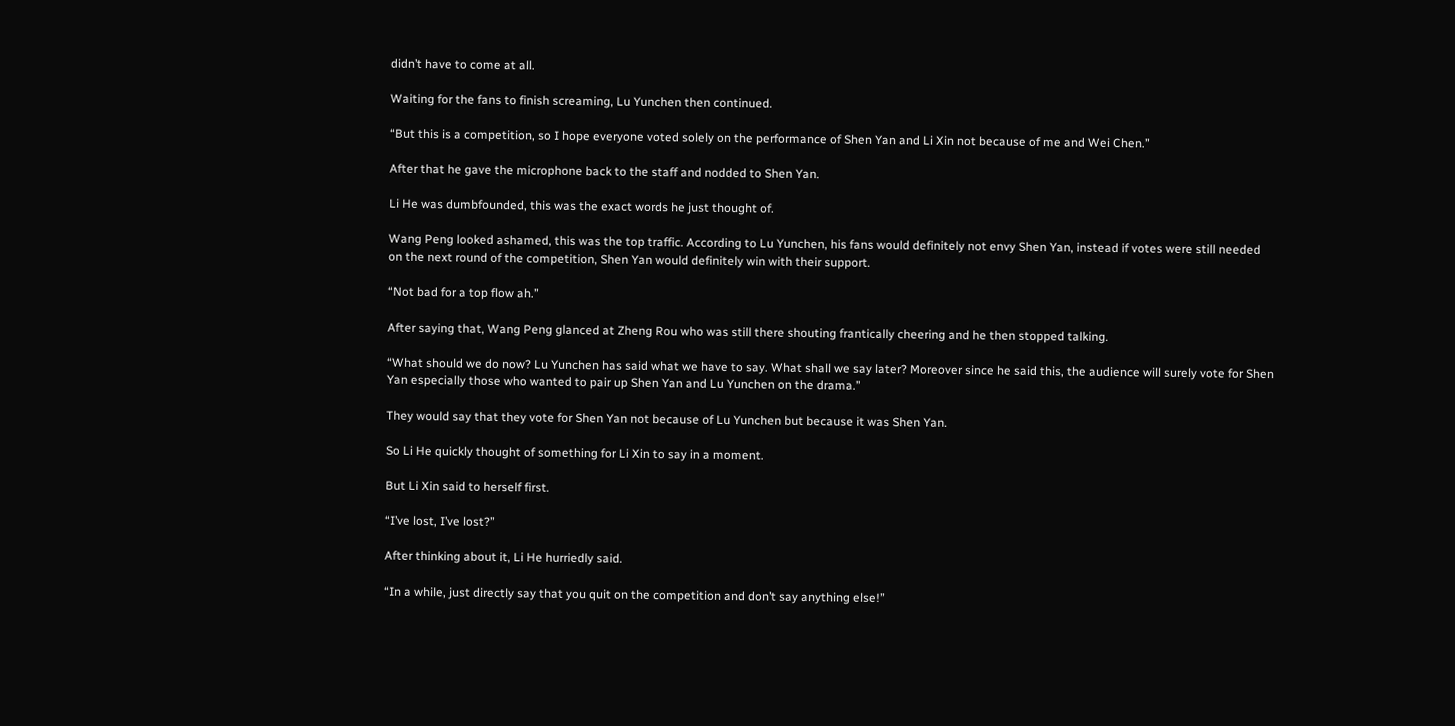didn’t have to come at all.

Waiting for the fans to finish screaming, Lu Yunchen then continued.

“But this is a competition, so I hope everyone voted solely on the performance of Shen Yan and Li Xin not because of me and Wei Chen.”

After that he gave the microphone back to the staff and nodded to Shen Yan.

Li He was dumbfounded, this was the exact words he just thought of.

Wang Peng looked ashamed, this was the top traffic. According to Lu Yunchen, his fans would definitely not envy Shen Yan, instead if votes were still needed on the next round of the competition, Shen Yan would definitely win with their support.

“Not bad for a top flow ah.”

After saying that, Wang Peng glanced at Zheng Rou who was still there shouting frantically cheering and he then stopped talking.

“What should we do now? Lu Yunchen has said what we have to say. What shall we say later? Moreover since he said this, the audience will surely vote for Shen Yan especially those who wanted to pair up Shen Yan and Lu Yunchen on the drama.”

They would say that they vote for Shen Yan not because of Lu Yunchen but because it was Shen Yan.

So Li He quickly thought of something for Li Xin to say in a moment.

But Li Xin said to herself first.

“I’ve lost, I’ve lost?”

After thinking about it, Li He hurriedly said.

“In a while, just directly say that you quit on the competition and don’t say anything else!”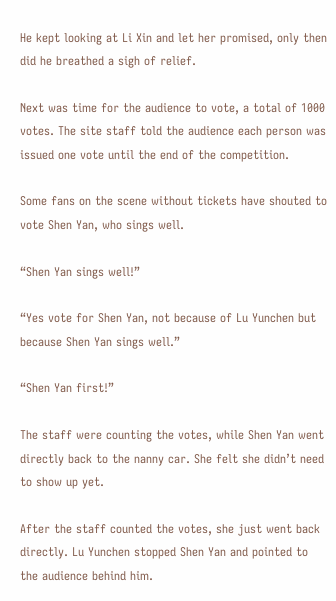He kept looking at Li Xin and let her promised, only then did he breathed a sigh of relief.

Next was time for the audience to vote, a total of 1000 votes. The site staff told the audience each person was issued one vote until the end of the competition.

Some fans on the scene without tickets have shouted to vote Shen Yan, who sings well.

“Shen Yan sings well!”

“Yes vote for Shen Yan, not because of Lu Yunchen but because Shen Yan sings well.”

“Shen Yan first!”

The staff were counting the votes, while Shen Yan went directly back to the nanny car. She felt she didn’t need to show up yet.

After the staff counted the votes, she just went back directly. Lu Yunchen stopped Shen Yan and pointed to the audience behind him.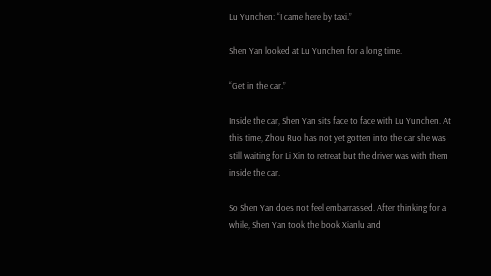Lu Yunchen: “I came here by taxi.”

Shen Yan looked at Lu Yunchen for a long time.

“Get in the car.”

Inside the car, Shen Yan sits face to face with Lu Yunchen. At this time, Zhou Ruo has not yet gotten into the car she was still waiting for Li Xin to retreat but the driver was with them inside the car.

So Shen Yan does not feel embarrassed. After thinking for a while, Shen Yan took the book Xianlu and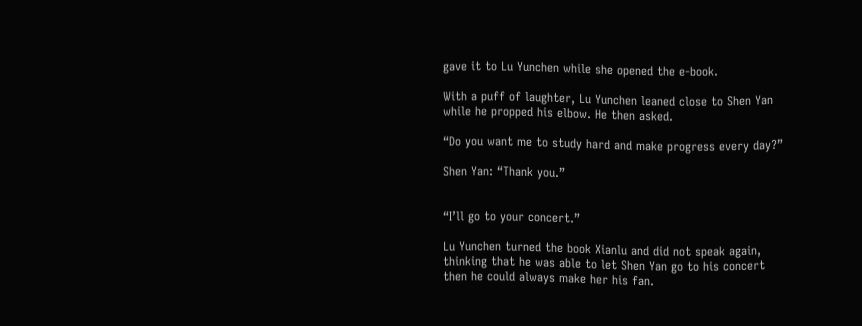gave it to Lu Yunchen while she opened the e-book.

With a puff of laughter, Lu Yunchen leaned close to Shen Yan while he propped his elbow. He then asked.

“Do you want me to study hard and make progress every day?”

Shen Yan: “Thank you.”


“I’ll go to your concert.”

Lu Yunchen turned the book Xianlu and did not speak again, thinking that he was able to let Shen Yan go to his concert then he could always make her his fan.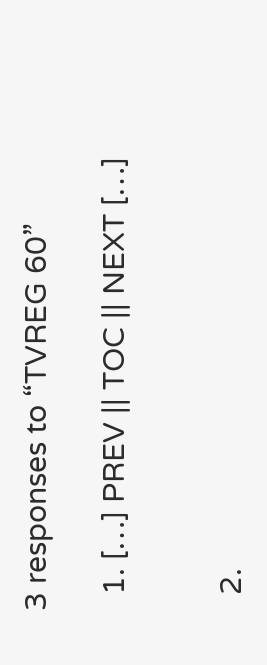3 responses to “TVREG 60”

  1. […] PREV || TOC || NEXT […]


  2.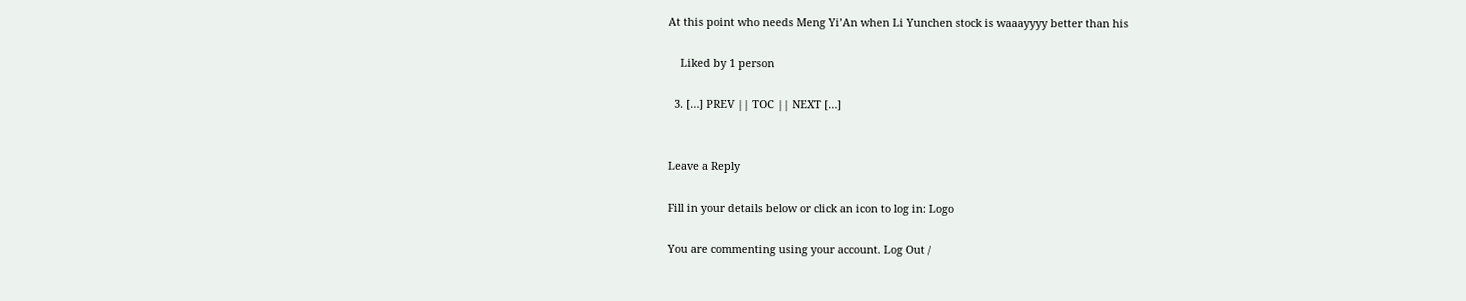At this point who needs Meng Yi’An when Li Yunchen stock is waaayyyy better than his

    Liked by 1 person

  3. […] PREV || TOC || NEXT […]


Leave a Reply

Fill in your details below or click an icon to log in: Logo

You are commenting using your account. Log Out /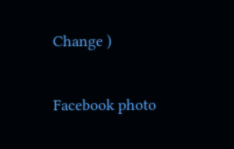Change )

Facebook photo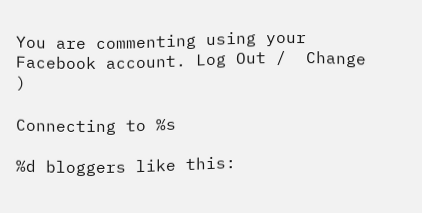You are commenting using your Facebook account. Log Out /  Change )

Connecting to %s

%d bloggers like this: